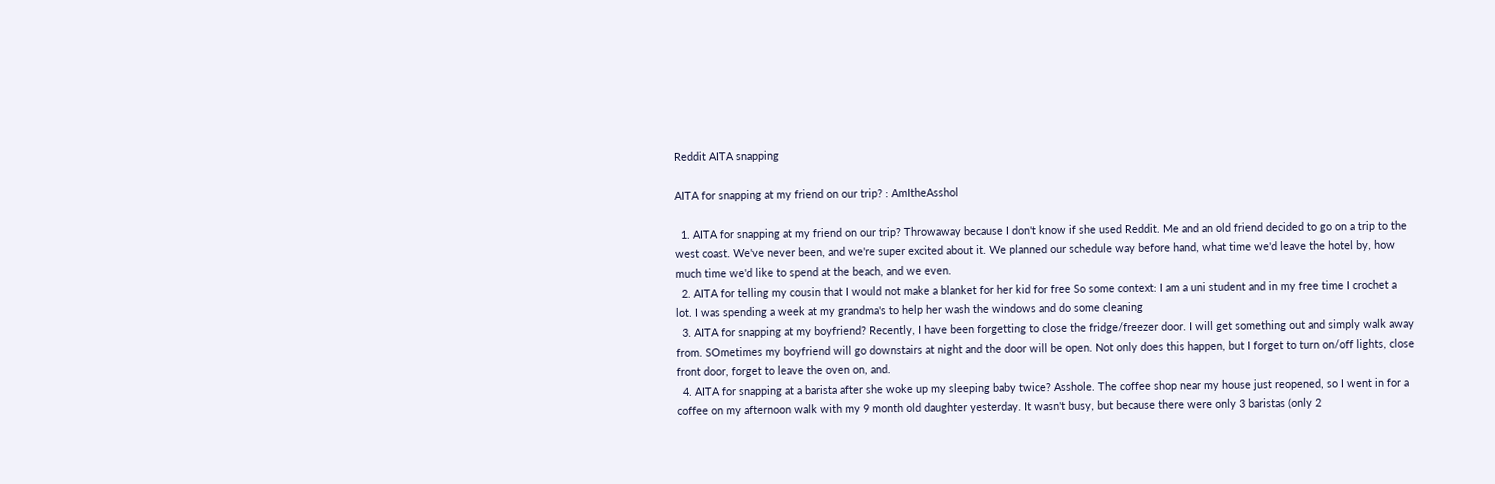Reddit AITA snapping

AITA for snapping at my friend on our trip? : AmItheAsshol

  1. AITA for snapping at my friend on our trip? Throwaway because I don't know if she used Reddit. Me and an old friend decided to go on a trip to the west coast. We've never been, and we're super excited about it. We planned our schedule way before hand, what time we'd leave the hotel by, how much time we'd like to spend at the beach, and we even.
  2. AITA for telling my cousin that I would not make a blanket for her kid for free So some context: I am a uni student and in my free time I crochet a lot. I was spending a week at my grandma's to help her wash the windows and do some cleaning
  3. AITA for snapping at my boyfriend? Recently, I have been forgetting to close the fridge/freezer door. I will get something out and simply walk away from. SOmetimes my boyfriend will go downstairs at night and the door will be open. Not only does this happen, but I forget to turn on/off lights, close front door, forget to leave the oven on, and.
  4. AITA for snapping at a barista after she woke up my sleeping baby twice? Asshole. The coffee shop near my house just reopened, so I went in for a coffee on my afternoon walk with my 9 month old daughter yesterday. It wasn't busy, but because there were only 3 baristas (only 2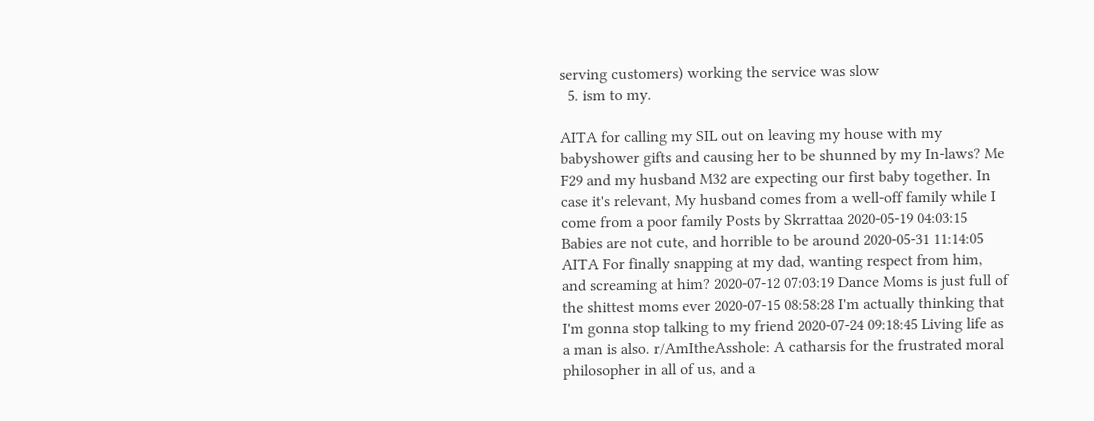serving customers) working the service was slow
  5. ism to my.

AITA for calling my SIL out on leaving my house with my babyshower gifts and causing her to be shunned by my In-laws? Me F29 and my husband M32 are expecting our first baby together. In case it's relevant, My husband comes from a well-off family while I come from a poor family Posts by Skrrattaa 2020-05-19 04:03:15 Babies are not cute, and horrible to be around 2020-05-31 11:14:05 AITA For finally snapping at my dad, wanting respect from him, and screaming at him? 2020-07-12 07:03:19 Dance Moms is just full of the shittest moms ever 2020-07-15 08:58:28 I'm actually thinking that I'm gonna stop talking to my friend 2020-07-24 09:18:45 Living life as a man is also. r/AmItheAsshole: A catharsis for the frustrated moral philosopher in all of us, and a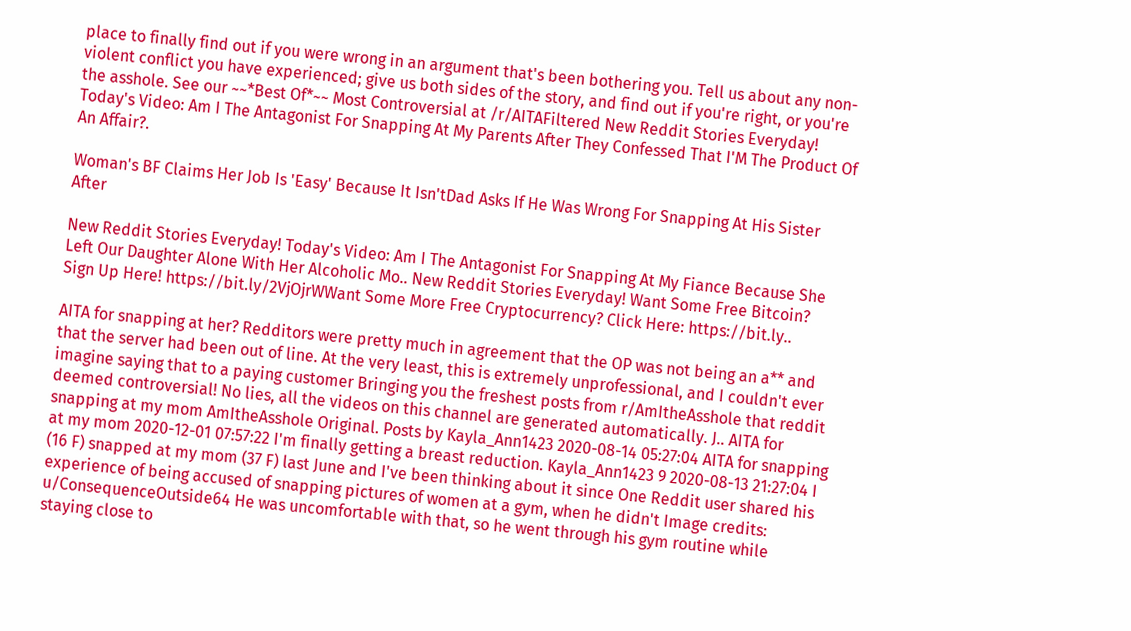place to finally find out if you were wrong in an argument that's been bothering you. Tell us about any non-violent conflict you have experienced; give us both sides of the story, and find out if you're right, or you're the asshole. See our ~~*Best Of*~~ Most Controversial at /r/AITAFiltered New Reddit Stories Everyday! Today's Video: Am I The Antagonist For Snapping At My Parents After They Confessed That I'M The Product Of An Affair?.

Woman's BF Claims Her Job Is 'Easy' Because It Isn'tDad Asks If He Was Wrong For Snapping At His Sister After

New Reddit Stories Everyday! Today's Video: Am I The Antagonist For Snapping At My Fiance Because She Left Our Daughter Alone With Her Alcoholic Mo.. New Reddit Stories Everyday! Want Some Free Bitcoin? Sign Up Here! https://bit.ly/2VjOjrWWant Some More Free Cryptocurrency? Click Here: https://bit.ly..

AITA for snapping at her? Redditors were pretty much in agreement that the OP was not being an a** and that the server had been out of line. At the very least, this is extremely unprofessional, and I couldn't ever imagine saying that to a paying customer Bringing you the freshest posts from r/AmItheAsshole that reddit deemed controversial! No lies, all the videos on this channel are generated automatically. J.. AITA for snapping at my mom AmItheAsshole Original. Posts by Kayla_Ann1423 2020-08-14 05:27:04 AITA for snapping at my mom 2020-12-01 07:57:22 I'm finally getting a breast reduction. Kayla_Ann1423 9 2020-08-13 21:27:04 I (16 F) snapped at my mom (37 F) last June and I've been thinking about it since One Reddit user shared his experience of being accused of snapping pictures of women at a gym, when he didn't Image credits: u/ConsequenceOutside64 He was uncomfortable with that, so he went through his gym routine while staying close to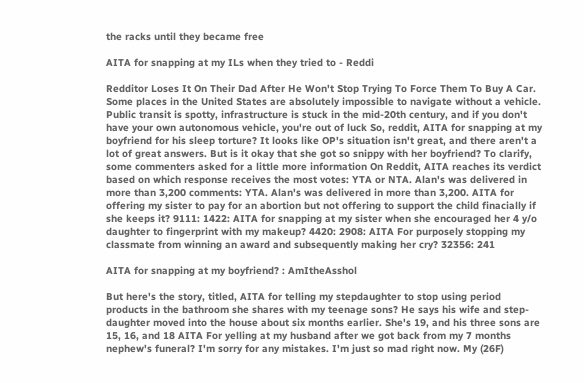the racks until they became free

AITA for snapping at my ILs when they tried to - Reddi

Redditor Loses It On Their Dad After He Won't Stop Trying To Force Them To Buy A Car. Some places in the United States are absolutely impossible to navigate without a vehicle. Public transit is spotty, infrastructure is stuck in the mid-20th century, and if you don't have your own autonomous vehicle, you're out of luck So, reddit, AITA for snapping at my boyfriend for his sleep torture? It looks like OP's situation isn't great, and there aren't a lot of great answers. But is it okay that she got so snippy with her boyfriend? To clarify, some commenters asked for a little more information On Reddit, AITA reaches its verdict based on which response receives the most votes: YTA or NTA. Alan's was delivered in more than 3,200 comments: YTA. Alan's was delivered in more than 3,200. AITA for offering my sister to pay for an abortion but not offering to support the child finacially if she keeps it? 9111: 1422: AITA for snapping at my sister when she encouraged her 4 y/o daughter to fingerprint with my makeup? 4420: 2908: AITA For purposely stopping my classmate from winning an award and subsequently making her cry? 32356: 241

AITA for snapping at my boyfriend? : AmItheAsshol

But here's the story, titled, AITA for telling my stepdaughter to stop using period products in the bathroom she shares with my teenage sons? He says his wife and step-daughter moved into the house about six months earlier. She's 19, and his three sons are 15, 16, and 18 AITA For yelling at my husband after we got back from my 7 months nephew's funeral? I'm sorry for any mistakes. I'm just so mad right now. My (26F)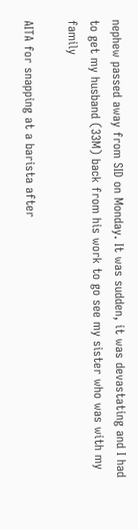nephew passed away from SID on Monday. It was sudden, it was devastating and I had to get my husband (33M) back from his work to go see my sister who was with my family

AITA for snapping at a barista after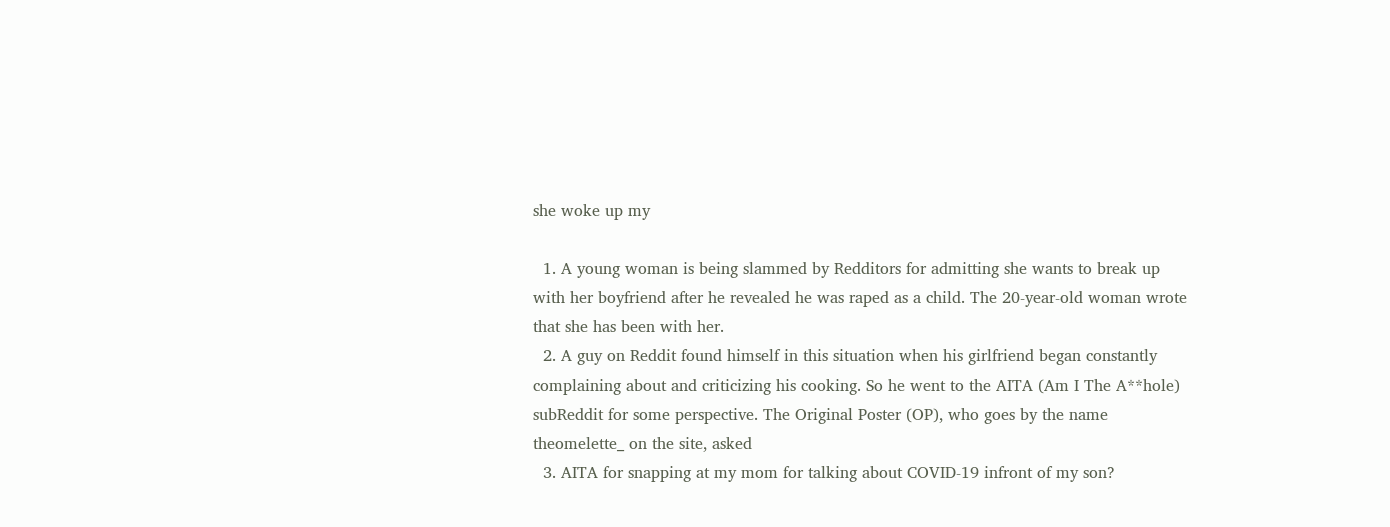she woke up my

  1. A young woman is being slammed by Redditors for admitting she wants to break up with her boyfriend after he revealed he was raped as a child. The 20-year-old woman wrote that she has been with her.
  2. A guy on Reddit found himself in this situation when his girlfriend began constantly complaining about and criticizing his cooking. So he went to the AITA (Am I The A**hole) subReddit for some perspective. The Original Poster (OP), who goes by the name theomelette_ on the site, asked
  3. AITA for snapping at my mom for talking about COVID-19 infront of my son?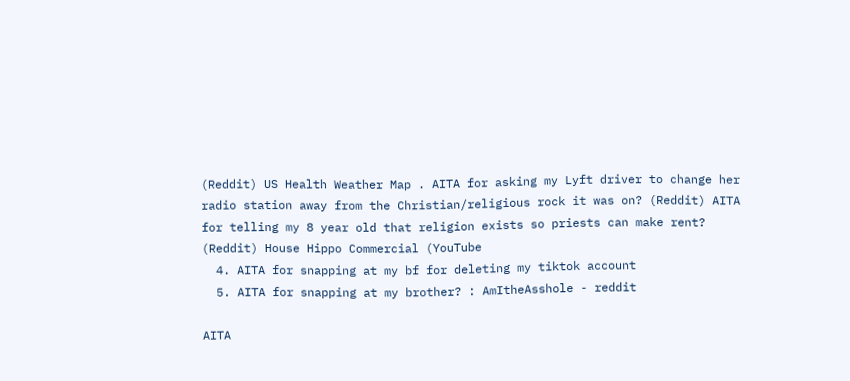(Reddit) US Health Weather Map . AITA for asking my Lyft driver to change her radio station away from the Christian/religious rock it was on? (Reddit) AITA for telling my 8 year old that religion exists so priests can make rent? (Reddit) House Hippo Commercial (YouTube
  4. AITA for snapping at my bf for deleting my tiktok account
  5. AITA for snapping at my brother? : AmItheAsshole - reddit

AITA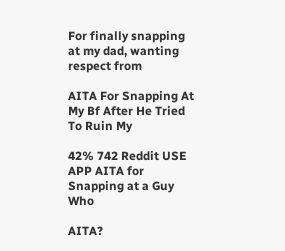For finally snapping at my dad, wanting respect from

AITA For Snapping At My Bf After He Tried To Ruin My

42% 742 Reddit USE APP AITA for Snapping at a Guy Who

AITA?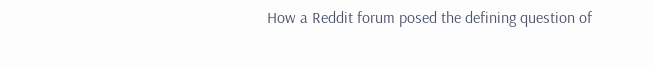How a Reddit forum posed the defining question of